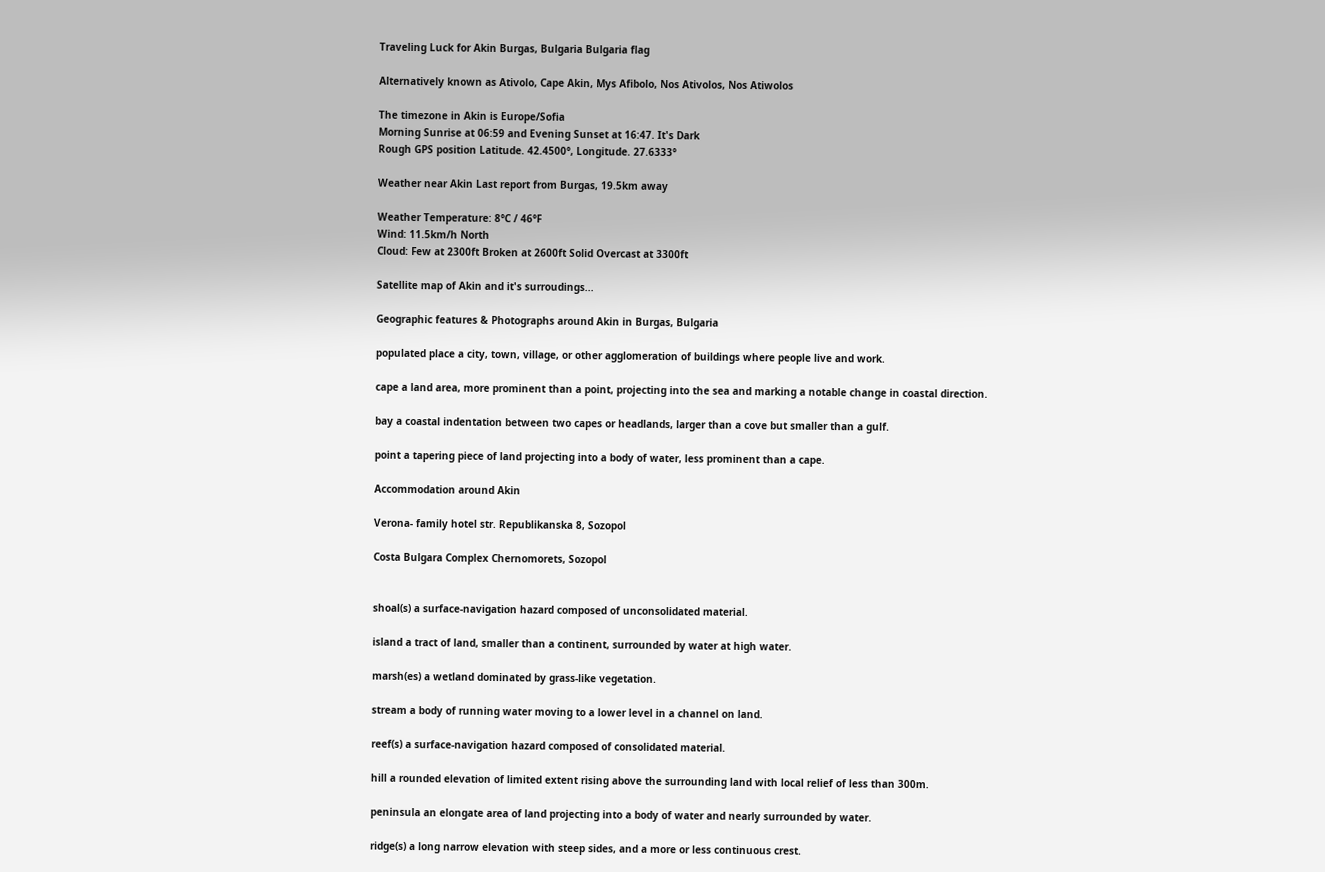Traveling Luck for Akin Burgas, Bulgaria Bulgaria flag

Alternatively known as Ativolo, Cape Akin, Mys Afibolo, Nos Ativolos, Nos Atiwolos

The timezone in Akin is Europe/Sofia
Morning Sunrise at 06:59 and Evening Sunset at 16:47. It's Dark
Rough GPS position Latitude. 42.4500°, Longitude. 27.6333°

Weather near Akin Last report from Burgas, 19.5km away

Weather Temperature: 8°C / 46°F
Wind: 11.5km/h North
Cloud: Few at 2300ft Broken at 2600ft Solid Overcast at 3300ft

Satellite map of Akin and it's surroudings...

Geographic features & Photographs around Akin in Burgas, Bulgaria

populated place a city, town, village, or other agglomeration of buildings where people live and work.

cape a land area, more prominent than a point, projecting into the sea and marking a notable change in coastal direction.

bay a coastal indentation between two capes or headlands, larger than a cove but smaller than a gulf.

point a tapering piece of land projecting into a body of water, less prominent than a cape.

Accommodation around Akin

Verona- family hotel str. Republikanska 8, Sozopol

Costa Bulgara Complex Chernomorets, Sozopol


shoal(s) a surface-navigation hazard composed of unconsolidated material.

island a tract of land, smaller than a continent, surrounded by water at high water.

marsh(es) a wetland dominated by grass-like vegetation.

stream a body of running water moving to a lower level in a channel on land.

reef(s) a surface-navigation hazard composed of consolidated material.

hill a rounded elevation of limited extent rising above the surrounding land with local relief of less than 300m.

peninsula an elongate area of land projecting into a body of water and nearly surrounded by water.

ridge(s) a long narrow elevation with steep sides, and a more or less continuous crest.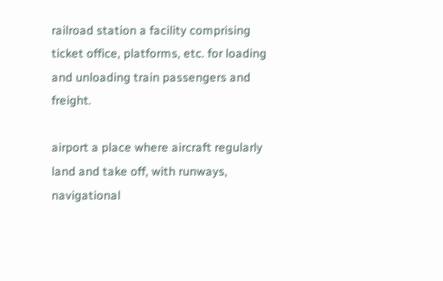railroad station a facility comprising ticket office, platforms, etc. for loading and unloading train passengers and freight.

airport a place where aircraft regularly land and take off, with runways, navigational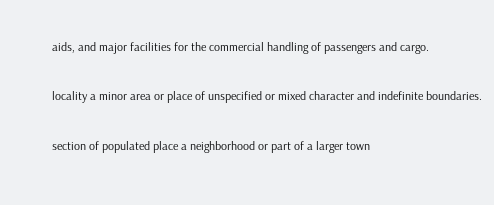aids, and major facilities for the commercial handling of passengers and cargo.

locality a minor area or place of unspecified or mixed character and indefinite boundaries.

section of populated place a neighborhood or part of a larger town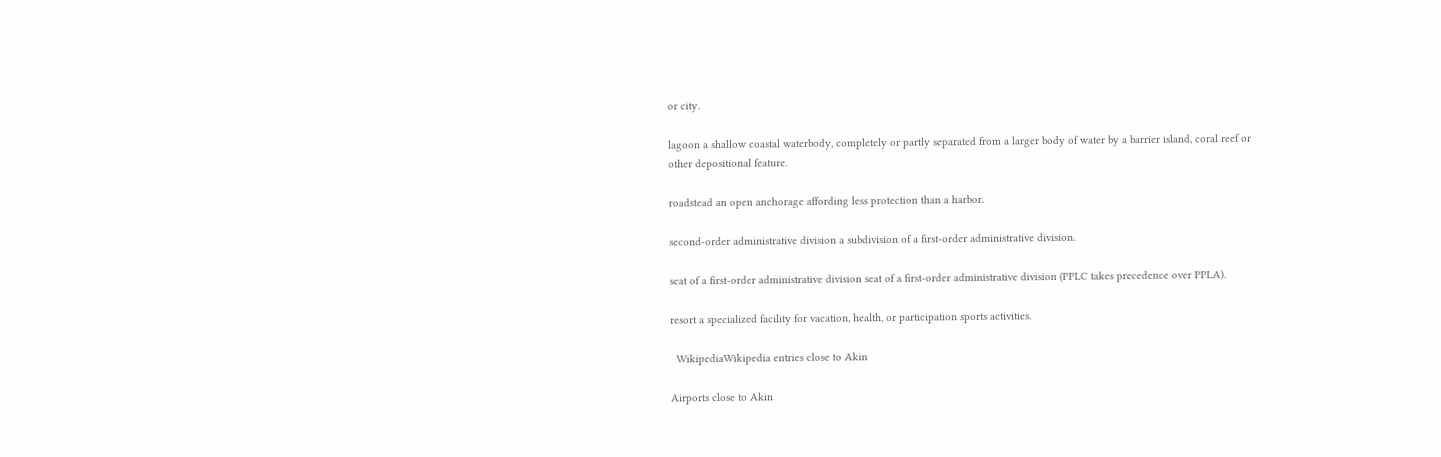or city.

lagoon a shallow coastal waterbody, completely or partly separated from a larger body of water by a barrier island, coral reef or other depositional feature.

roadstead an open anchorage affording less protection than a harbor.

second-order administrative division a subdivision of a first-order administrative division.

seat of a first-order administrative division seat of a first-order administrative division (PPLC takes precedence over PPLA).

resort a specialized facility for vacation, health, or participation sports activities.

  WikipediaWikipedia entries close to Akin

Airports close to Akin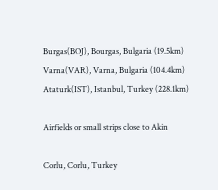Burgas(BOJ), Bourgas, Bulgaria (19.5km)
Varna(VAR), Varna, Bulgaria (104.4km)
Ataturk(IST), Istanbul, Turkey (228.1km)

Airfields or small strips close to Akin

Corlu, Corlu, Turkey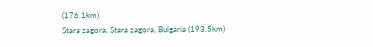(176.1km)
Stara zagora, Stara zagora, Bulgaria (193.5km)